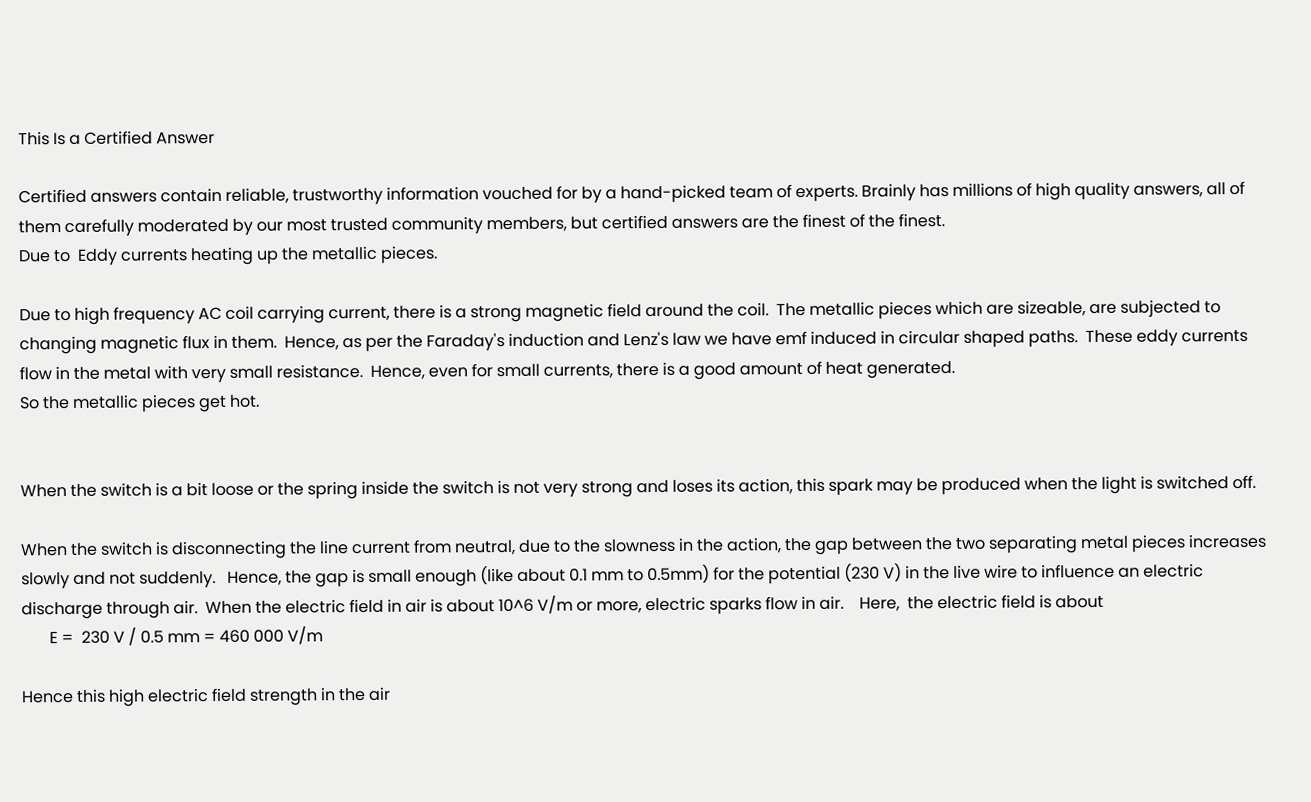This Is a Certified Answer

Certified answers contain reliable, trustworthy information vouched for by a hand-picked team of experts. Brainly has millions of high quality answers, all of them carefully moderated by our most trusted community members, but certified answers are the finest of the finest.
Due to  Eddy currents heating up the metallic pieces.

Due to high frequency AC coil carrying current, there is a strong magnetic field around the coil.  The metallic pieces which are sizeable, are subjected to changing magnetic flux in them.  Hence, as per the Faraday's induction and Lenz's law we have emf induced in circular shaped paths.  These eddy currents flow in the metal with very small resistance.  Hence, even for small currents, there is a good amount of heat generated.
So the metallic pieces get hot.


When the switch is a bit loose or the spring inside the switch is not very strong and loses its action, this spark may be produced when the light is switched off.

When the switch is disconnecting the line current from neutral, due to the slowness in the action, the gap between the two separating metal pieces increases slowly and not suddenly.   Hence, the gap is small enough (like about 0.1 mm to 0.5mm) for the potential (230 V) in the live wire to influence an electric discharge through air.  When the electric field in air is about 10^6 V/m or more, electric sparks flow in air.    Here,  the electric field is about
       E =  230 V / 0.5 mm = 460 000 V/m

Hence this high electric field strength in the air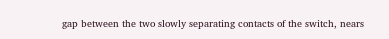gap between the two slowly separating contacts of the switch, nears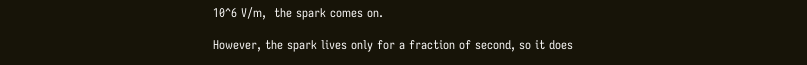10^6 V/m,  the spark comes on.

However, the spark lives only for a fraction of second, so it does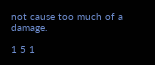not cause too much of a damage.

1 5 1